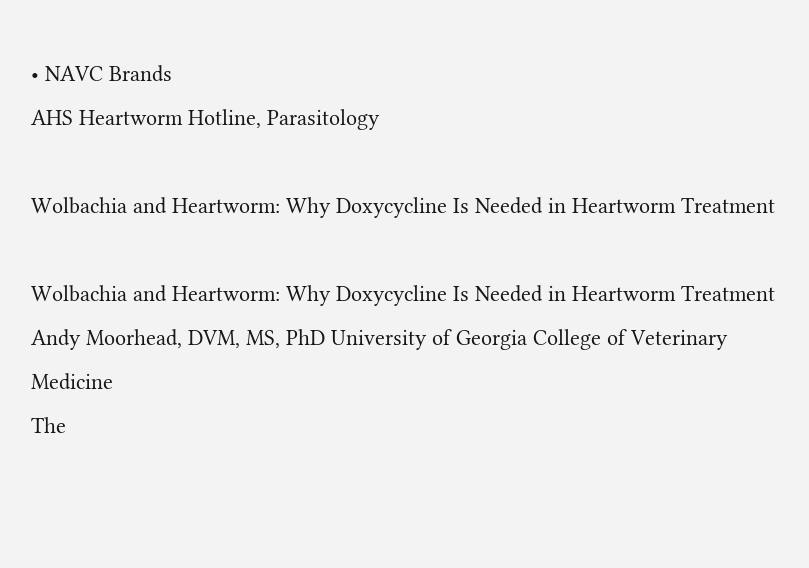• NAVC Brands
AHS Heartworm Hotline, Parasitology

Wolbachia and Heartworm: Why Doxycycline Is Needed in Heartworm Treatment

Wolbachia and Heartworm: Why Doxycycline Is Needed in Heartworm Treatment
Andy Moorhead, DVM, MS, PhD University of Georgia College of Veterinary Medicine
The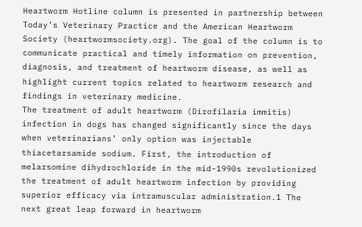Heartworm Hotline column is presented in partnership between Today’s Veterinary Practice and the American Heartworm Society (heartwormsociety.org). The goal of the column is to communicate practical and timely information on prevention, diagnosis, and treatment of heartworm disease, as well as highlight current topics related to heartworm research and findings in veterinary medicine.
The treatment of adult heartworm (Dirofilaria immitis) infection in dogs has changed significantly since the days when veterinarians’ only option was injectable thiacetarsamide sodium. First, the introduction of melarsomine dihydrochloride in the mid-1990s revolutionized the treatment of adult heartworm infection by providing superior efficacy via intramuscular administration.1 The next great leap forward in heartworm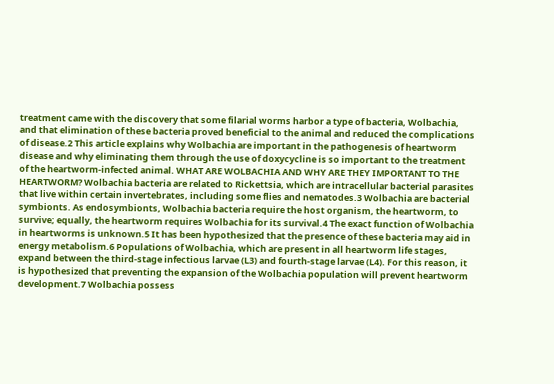treatment came with the discovery that some filarial worms harbor a type of bacteria, Wolbachia, and that elimination of these bacteria proved beneficial to the animal and reduced the complications of disease.2 This article explains why Wolbachia are important in the pathogenesis of heartworm disease and why eliminating them through the use of doxycycline is so important to the treatment of the heartworm-infected animal. WHAT ARE WOLBACHIA AND WHY ARE THEY IMPORTANT TO THE HEARTWORM? Wolbachia bacteria are related to Rickettsia, which are intracellular bacterial parasites that live within certain invertebrates, including some flies and nematodes.3 Wolbachia are bacterial symbionts. As endosymbionts, Wolbachia bacteria require the host organism, the heartworm, to survive; equally, the heartworm requires Wolbachia for its survival.4 The exact function of Wolbachia in heartworms is unknown.5 It has been hypothesized that the presence of these bacteria may aid in energy metabolism.6 Populations of Wolbachia, which are present in all heartworm life stages, expand between the third-stage infectious larvae (L3) and fourth-stage larvae (L4). For this reason, it is hypothesized that preventing the expansion of the Wolbachia population will prevent heartworm development.7 Wolbachia possess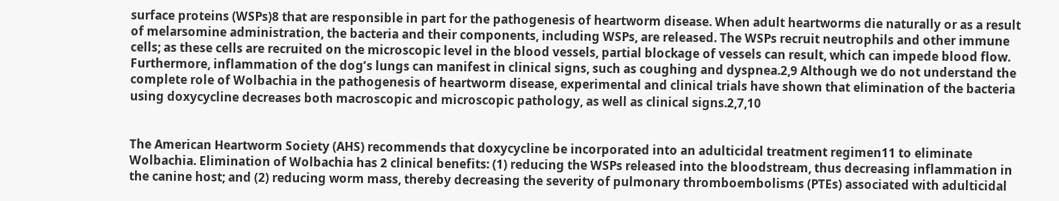surface proteins (WSPs)8 that are responsible in part for the pathogenesis of heartworm disease. When adult heartworms die naturally or as a result of melarsomine administration, the bacteria and their components, including WSPs, are released. The WSPs recruit neutrophils and other immune cells; as these cells are recruited on the microscopic level in the blood vessels, partial blockage of vessels can result, which can impede blood flow. Furthermore, inflammation of the dog’s lungs can manifest in clinical signs, such as coughing and dyspnea.2,9 Although we do not understand the complete role of Wolbachia in the pathogenesis of heartworm disease, experimental and clinical trials have shown that elimination of the bacteria using doxycycline decreases both macroscopic and microscopic pathology, as well as clinical signs.2,7,10


The American Heartworm Society (AHS) recommends that doxycycline be incorporated into an adulticidal treatment regimen11 to eliminate Wolbachia. Elimination of Wolbachia has 2 clinical benefits: (1) reducing the WSPs released into the bloodstream, thus decreasing inflammation in the canine host; and (2) reducing worm mass, thereby decreasing the severity of pulmonary thromboembolisms (PTEs) associated with adulticidal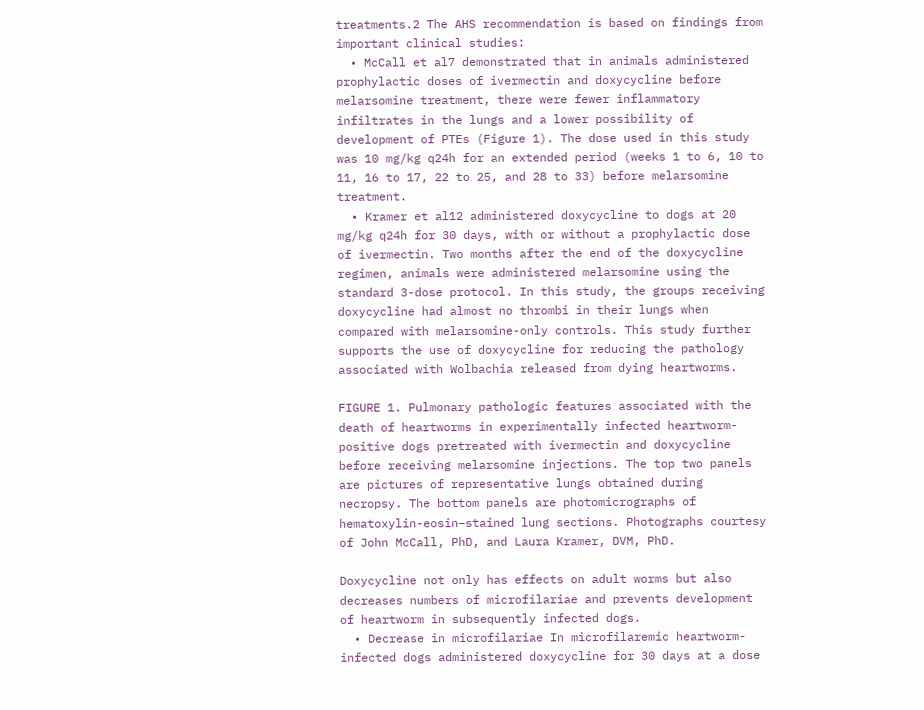treatments.2 The AHS recommendation is based on findings from important clinical studies:
  • McCall et al7 demonstrated that in animals administered prophylactic doses of ivermectin and doxycycline before melarsomine treatment, there were fewer inflammatory infiltrates in the lungs and a lower possibility of development of PTEs (Figure 1). The dose used in this study was 10 mg/kg q24h for an extended period (weeks 1 to 6, 10 to 11, 16 to 17, 22 to 25, and 28 to 33) before melarsomine treatment.
  • Kramer et al12 administered doxycycline to dogs at 20 mg/kg q24h for 30 days, with or without a prophylactic dose of ivermectin. Two months after the end of the doxycycline regimen, animals were administered melarsomine using the standard 3-dose protocol. In this study, the groups receiving doxycycline had almost no thrombi in their lungs when compared with melarsomine-only controls. This study further supports the use of doxycycline for reducing the pathology associated with Wolbachia released from dying heartworms.

FIGURE 1. Pulmonary pathologic features associated with the death of heartworms in experimentally infected heartworm-positive dogs pretreated with ivermectin and doxycycline before receiving melarsomine injections. The top two panels are pictures of representative lungs obtained during necropsy. The bottom panels are photomicrographs of hematoxylin-eosin–stained lung sections. Photographs courtesy of John McCall, PhD, and Laura Kramer, DVM, PhD.

Doxycycline not only has effects on adult worms but also decreases numbers of microfilariae and prevents development of heartworm in subsequently infected dogs.
  • Decrease in microfilariae In microfilaremic heartworm-infected dogs administered doxycycline for 30 days at a dose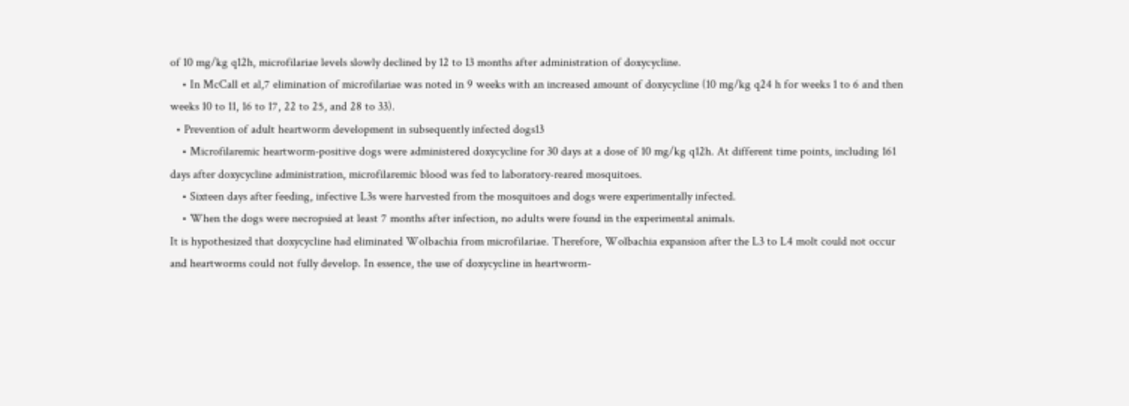of 10 mg/kg q12h, microfilariae levels slowly declined by 12 to 13 months after administration of doxycycline.
    • In McCall et al,7 elimination of microfilariae was noted in 9 weeks with an increased amount of doxycycline (10 mg/kg q24 h for weeks 1 to 6 and then weeks 10 to 11, 16 to 17, 22 to 25, and 28 to 33).
  • Prevention of adult heartworm development in subsequently infected dogs13
    • Microfilaremic heartworm-positive dogs were administered doxycycline for 30 days at a dose of 10 mg/kg q12h. At different time points, including 161 days after doxycycline administration, microfilaremic blood was fed to laboratory-reared mosquitoes.
    • Sixteen days after feeding, infective L3s were harvested from the mosquitoes and dogs were experimentally infected.
    • When the dogs were necropsied at least 7 months after infection, no adults were found in the experimental animals.
It is hypothesized that doxycycline had eliminated Wolbachia from microfilariae. Therefore, Wolbachia expansion after the L3 to L4 molt could not occur and heartworms could not fully develop. In essence, the use of doxycycline in heartworm-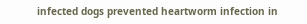infected dogs prevented heartworm infection in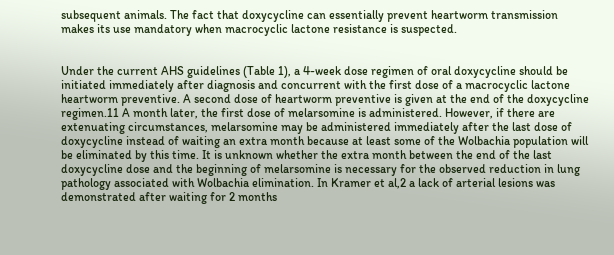subsequent animals. The fact that doxycycline can essentially prevent heartworm transmission makes its use mandatory when macrocyclic lactone resistance is suspected.


Under the current AHS guidelines (Table 1), a 4-week dose regimen of oral doxycycline should be initiated immediately after diagnosis and concurrent with the first dose of a macrocyclic lactone heartworm preventive. A second dose of heartworm preventive is given at the end of the doxycycline regimen.11 A month later, the first dose of melarsomine is administered. However, if there are extenuating circumstances, melarsomine may be administered immediately after the last dose of doxycycline instead of waiting an extra month because at least some of the Wolbachia population will be eliminated by this time. It is unknown whether the extra month between the end of the last doxycycline dose and the beginning of melarsomine is necessary for the observed reduction in lung pathology associated with Wolbachia elimination. In Kramer et al,2 a lack of arterial lesions was demonstrated after waiting for 2 months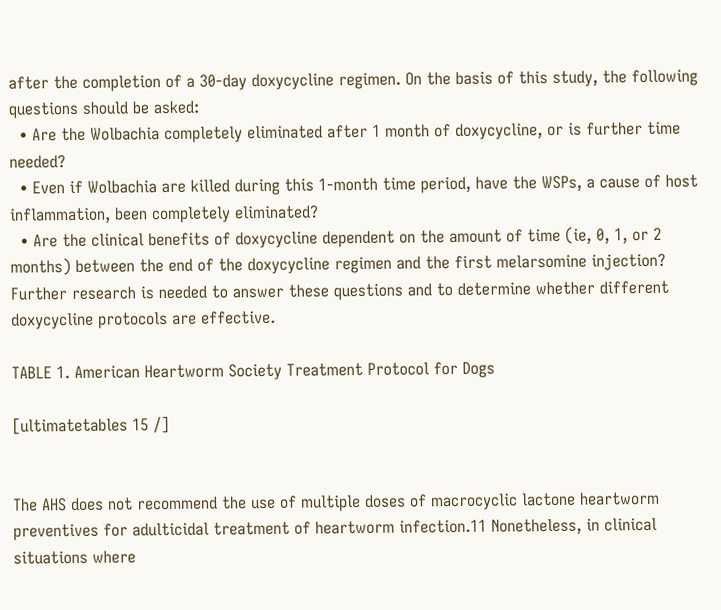after the completion of a 30-day doxycycline regimen. On the basis of this study, the following questions should be asked:
  • Are the Wolbachia completely eliminated after 1 month of doxycycline, or is further time needed?
  • Even if Wolbachia are killed during this 1-month time period, have the WSPs, a cause of host inflammation, been completely eliminated?
  • Are the clinical benefits of doxycycline dependent on the amount of time (ie, 0, 1, or 2 months) between the end of the doxycycline regimen and the first melarsomine injection?
Further research is needed to answer these questions and to determine whether different doxycycline protocols are effective.

TABLE 1. American Heartworm Society Treatment Protocol for Dogs

[ultimatetables 15 /]


The AHS does not recommend the use of multiple doses of macrocyclic lactone heartworm preventives for adulticidal treatment of heartworm infection.11 Nonetheless, in clinical situations where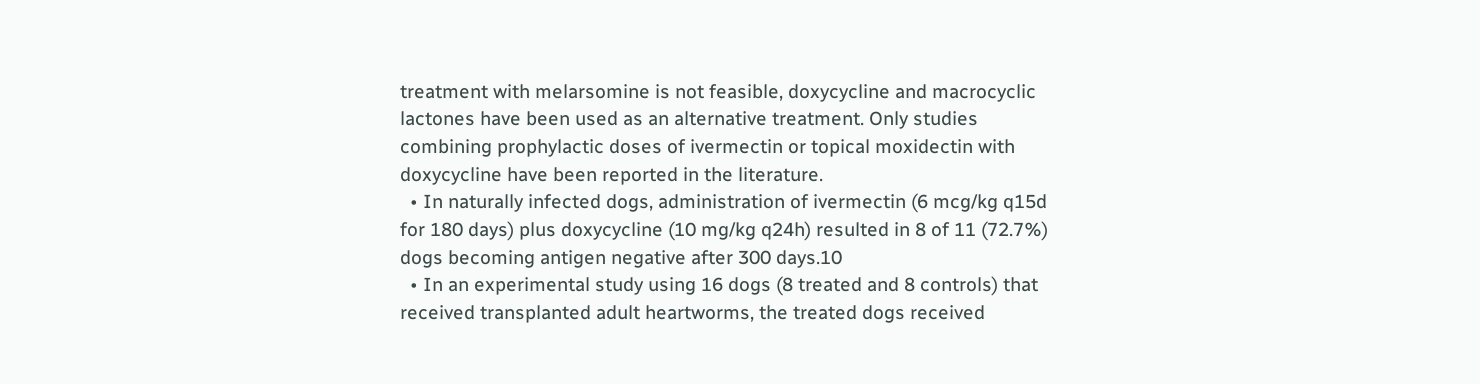treatment with melarsomine is not feasible, doxycycline and macrocyclic lactones have been used as an alternative treatment. Only studies combining prophylactic doses of ivermectin or topical moxidectin with doxycycline have been reported in the literature.
  • In naturally infected dogs, administration of ivermectin (6 mcg/kg q15d for 180 days) plus doxycycline (10 mg/kg q24h) resulted in 8 of 11 (72.7%) dogs becoming antigen negative after 300 days.10
  • In an experimental study using 16 dogs (8 treated and 8 controls) that received transplanted adult heartworms, the treated dogs received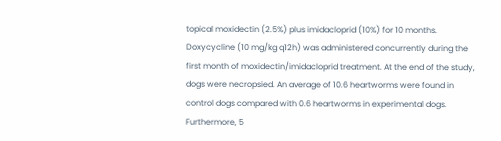topical moxidectin (2.5%) plus imidacloprid (10%) for 10 months. Doxycycline (10 mg/kg q12h) was administered concurrently during the first month of moxidectin/imidacloprid treatment. At the end of the study, dogs were necropsied. An average of 10.6 heartworms were found in control dogs compared with 0.6 heartworms in experimental dogs. Furthermore, 5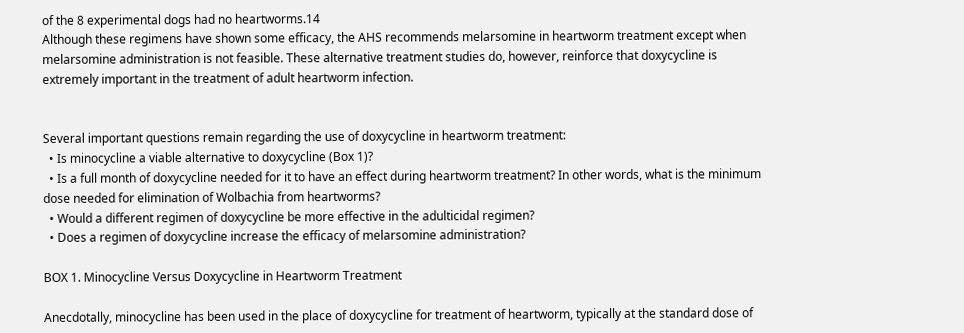of the 8 experimental dogs had no heartworms.14
Although these regimens have shown some efficacy, the AHS recommends melarsomine in heartworm treatment except when melarsomine administration is not feasible. These alternative treatment studies do, however, reinforce that doxycycline is extremely important in the treatment of adult heartworm infection.


Several important questions remain regarding the use of doxycycline in heartworm treatment:
  • Is minocycline a viable alternative to doxycycline (Box 1)?
  • Is a full month of doxycycline needed for it to have an effect during heartworm treatment? In other words, what is the minimum dose needed for elimination of Wolbachia from heartworms?
  • Would a different regimen of doxycycline be more effective in the adulticidal regimen?
  • Does a regimen of doxycycline increase the efficacy of melarsomine administration?

BOX 1. Minocycline Versus Doxycycline in Heartworm Treatment

Anecdotally, minocycline has been used in the place of doxycycline for treatment of heartworm, typically at the standard dose of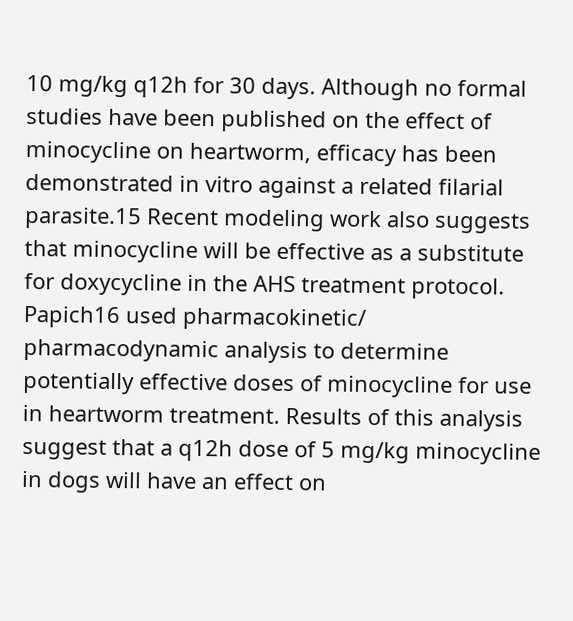10 mg/kg q12h for 30 days. Although no formal studies have been published on the effect of minocycline on heartworm, efficacy has been demonstrated in vitro against a related filarial parasite.15 Recent modeling work also suggests that minocycline will be effective as a substitute for doxycycline in the AHS treatment protocol. Papich16 used pharmacokinetic/ pharmacodynamic analysis to determine potentially effective doses of minocycline for use in heartworm treatment. Results of this analysis suggest that a q12h dose of 5 mg/kg minocycline in dogs will have an effect on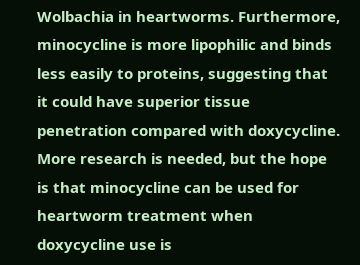Wolbachia in heartworms. Furthermore, minocycline is more lipophilic and binds less easily to proteins, suggesting that it could have superior tissue penetration compared with doxycycline. More research is needed, but the hope is that minocycline can be used for heartworm treatment when doxycycline use is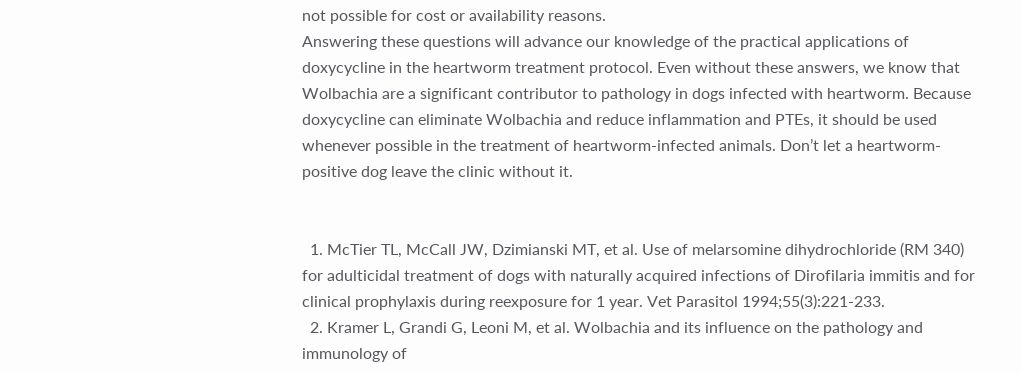not possible for cost or availability reasons.
Answering these questions will advance our knowledge of the practical applications of doxycycline in the heartworm treatment protocol. Even without these answers, we know that Wolbachia are a significant contributor to pathology in dogs infected with heartworm. Because doxycycline can eliminate Wolbachia and reduce inflammation and PTEs, it should be used whenever possible in the treatment of heartworm-infected animals. Don’t let a heartworm-positive dog leave the clinic without it.


  1. McTier TL, McCall JW, Dzimianski MT, et al. Use of melarsomine dihydrochloride (RM 340) for adulticidal treatment of dogs with naturally acquired infections of Dirofilaria immitis and for clinical prophylaxis during reexposure for 1 year. Vet Parasitol 1994;55(3):221-233.
  2. Kramer L, Grandi G, Leoni M, et al. Wolbachia and its influence on the pathology and immunology of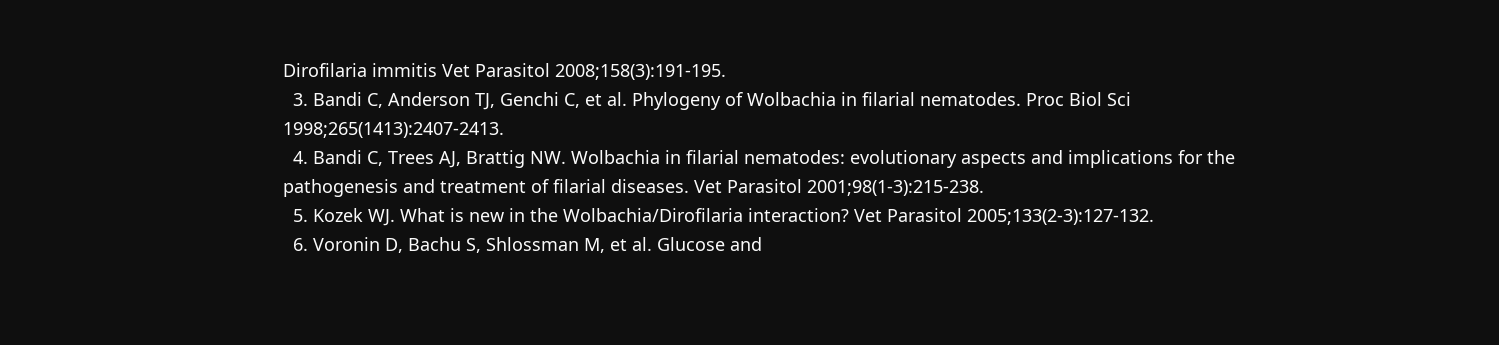Dirofilaria immitis Vet Parasitol 2008;158(3):191-195.
  3. Bandi C, Anderson TJ, Genchi C, et al. Phylogeny of Wolbachia in filarial nematodes. Proc Biol Sci 1998;265(1413):2407-2413.
  4. Bandi C, Trees AJ, Brattig NW. Wolbachia in filarial nematodes: evolutionary aspects and implications for the pathogenesis and treatment of filarial diseases. Vet Parasitol 2001;98(1-3):215-238.
  5. Kozek WJ. What is new in the Wolbachia/Dirofilaria interaction? Vet Parasitol 2005;133(2-3):127-132.
  6. Voronin D, Bachu S, Shlossman M, et al. Glucose and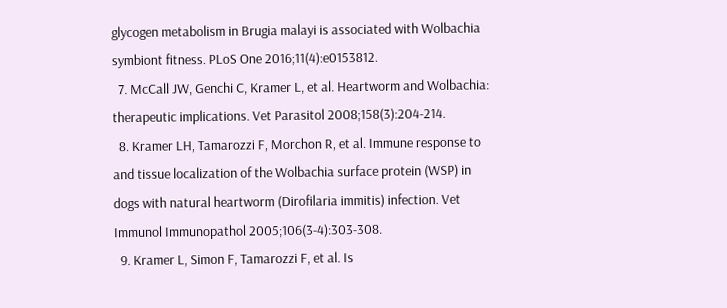glycogen metabolism in Brugia malayi is associated with Wolbachia symbiont fitness. PLoS One 2016;11(4):e0153812.
  7. McCall JW, Genchi C, Kramer L, et al. Heartworm and Wolbachia: therapeutic implications. Vet Parasitol 2008;158(3):204-214.
  8. Kramer LH, Tamarozzi F, Morchon R, et al. Immune response to and tissue localization of the Wolbachia surface protein (WSP) in dogs with natural heartworm (Dirofilaria immitis) infection. Vet Immunol Immunopathol 2005;106(3-4):303-308.
  9. Kramer L, Simon F, Tamarozzi F, et al. Is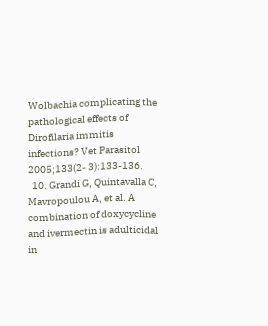Wolbachia complicating the pathological effects of Dirofilaria immitis infections? Vet Parasitol 2005;133(2- 3):133-136.
  10. Grandi G, Quintavalla C, Mavropoulou A, et al. A combination of doxycycline and ivermectin is adulticidal in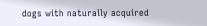dogs with naturally acquired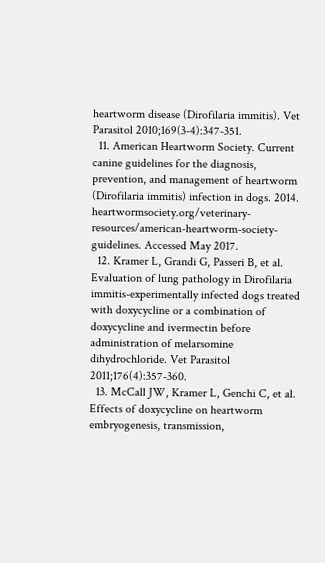heartworm disease (Dirofilaria immitis). Vet Parasitol 2010;169(3-4):347-351.
  11. American Heartworm Society. Current canine guidelines for the diagnosis, prevention, and management of heartworm (Dirofilaria immitis) infection in dogs. 2014. heartwormsociety.org/veterinary-resources/american-heartworm-society-guidelines. Accessed May 2017.
  12. Kramer L, Grandi G, Passeri B, et al. Evaluation of lung pathology in Dirofilaria immitis-experimentally infected dogs treated with doxycycline or a combination of doxycycline and ivermectin before administration of melarsomine dihydrochloride. Vet Parasitol 2011;176(4):357-360.
  13. McCall JW, Kramer L, Genchi C, et al. Effects of doxycycline on heartworm embryogenesis, transmission,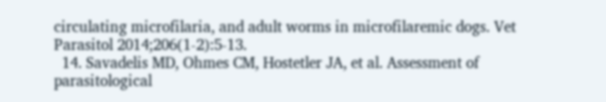circulating microfilaria, and adult worms in microfilaremic dogs. Vet Parasitol 2014;206(1-2):5-13.
  14. Savadelis MD, Ohmes CM, Hostetler JA, et al. Assessment of parasitological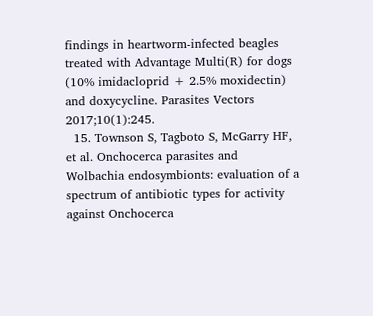findings in heartworm-infected beagles treated with Advantage Multi(R) for dogs (10% imidacloprid + 2.5% moxidectin) and doxycycline. Parasites Vectors 2017;10(1):245.
  15. Townson S, Tagboto S, McGarry HF, et al. Onchocerca parasites and Wolbachia endosymbionts: evaluation of a spectrum of antibiotic types for activity against Onchocerca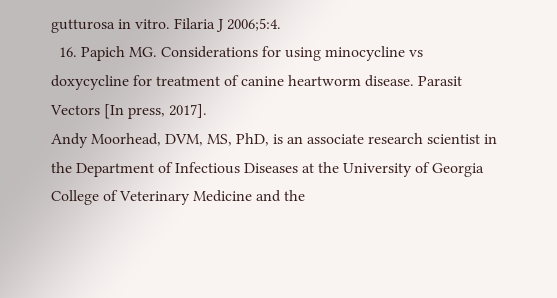gutturosa in vitro. Filaria J 2006;5:4.
  16. Papich MG. Considerations for using minocycline vs doxycycline for treatment of canine heartworm disease. Parasit Vectors [In press, 2017].
Andy Moorhead, DVM, MS, PhD, is an associate research scientist in the Department of Infectious Diseases at the University of Georgia College of Veterinary Medicine and the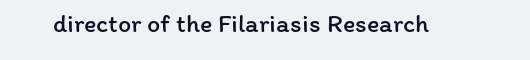director of the Filariasis Research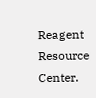Reagent Resource Center.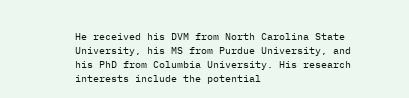He received his DVM from North Carolina State University, his MS from Purdue University, and his PhD from Columbia University. His research interests include the potential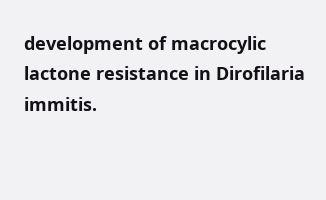development of macrocylic lactone resistance in Dirofilaria immitis.